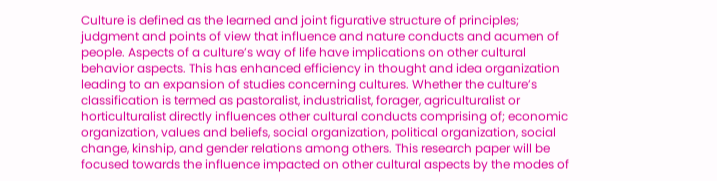Culture is defined as the learned and joint figurative structure of principles; judgment and points of view that influence and nature conducts and acumen of people. Aspects of a culture’s way of life have implications on other cultural behavior aspects. This has enhanced efficiency in thought and idea organization leading to an expansion of studies concerning cultures. Whether the culture’s classification is termed as pastoralist, industrialist, forager, agriculturalist or horticulturalist directly influences other cultural conducts comprising of; economic organization, values and beliefs, social organization, political organization, social change, kinship, and gender relations among others. This research paper will be focused towards the influence impacted on other cultural aspects by the modes of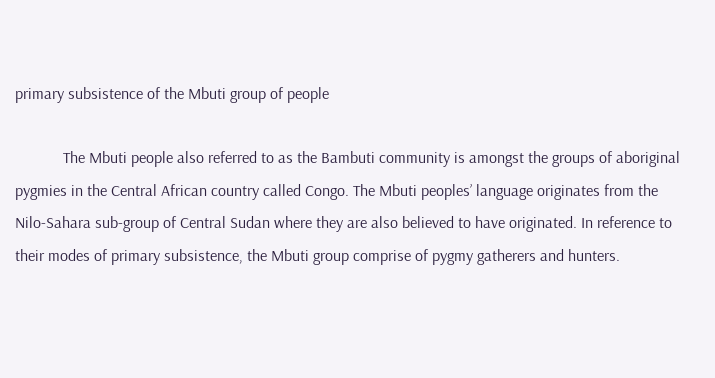primary subsistence of the Mbuti group of people

            The Mbuti people also referred to as the Bambuti community is amongst the groups of aboriginal pygmies in the Central African country called Congo. The Mbuti peoples’ language originates from the Nilo-Sahara sub-group of Central Sudan where they are also believed to have originated. In reference to their modes of primary subsistence, the Mbuti group comprise of pygmy gatherers and hunters.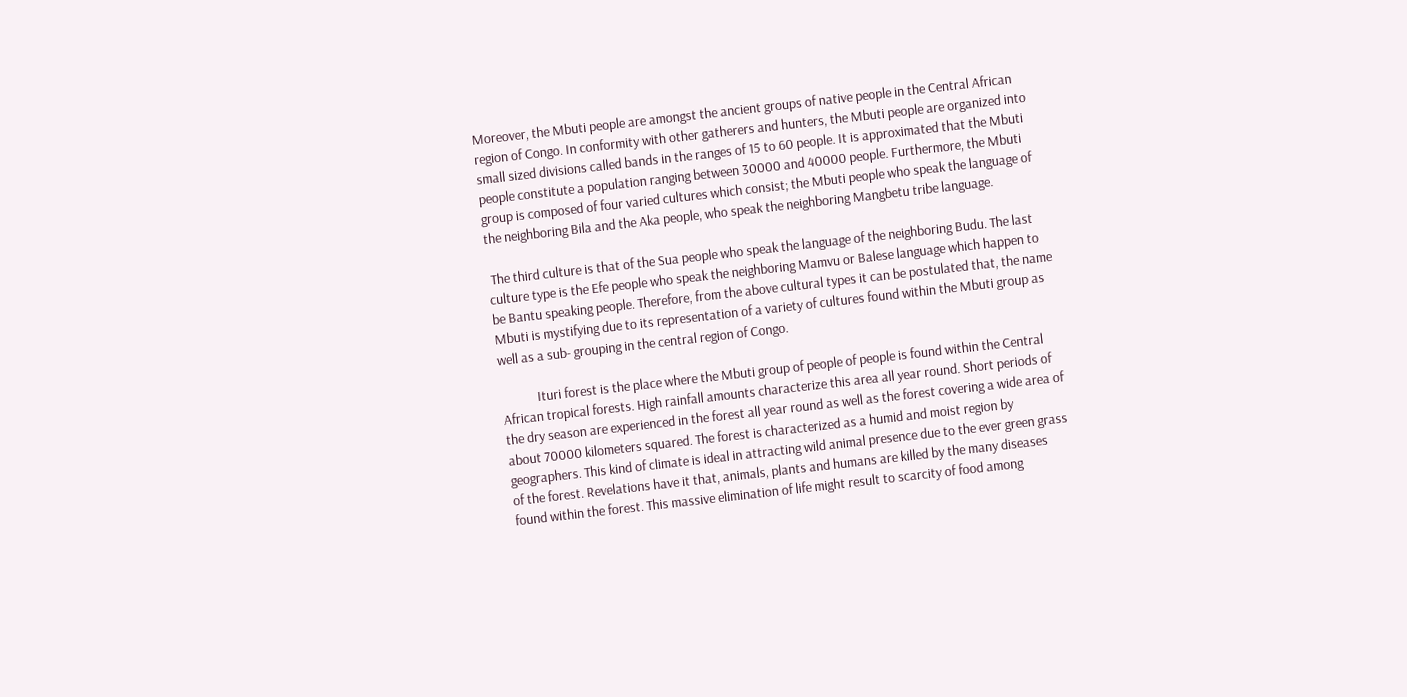Moreover, the Mbuti people are amongst the ancient groups of native people in the Central African region of Congo. In conformity with other gatherers and hunters, the Mbuti people are organized into small sized divisions called bands in the ranges of 15 to 60 people. It is approximated that the Mbuti people constitute a population ranging between 30000 and 40000 people. Furthermore, the Mbuti group is composed of four varied cultures which consist; the Mbuti people who speak the language of the neighboring Bila and the Aka people, who speak the neighboring Mangbetu tribe language.

 The third culture is that of the Sua people who speak the language of the neighboring Budu. The last culture type is the Efe people who speak the neighboring Mamvu or Balese language which happen to be Bantu speaking people. Therefore, from the above cultural types it can be postulated that, the name Mbuti is mystifying due to its representation of a variety of cultures found within the Mbuti group as well as a sub- grouping in the central region of Congo.

            Ituri forest is the place where the Mbuti group of people of people is found within the Central African tropical forests. High rainfall amounts characterize this area all year round. Short periods of the dry season are experienced in the forest all year round as well as the forest covering a wide area of about 70000 kilometers squared. The forest is characterized as a humid and moist region by geographers. This kind of climate is ideal in attracting wild animal presence due to the ever green grass of the forest. Revelations have it that, animals, plants and humans are killed by the many diseases found within the forest. This massive elimination of life might result to scarcity of food among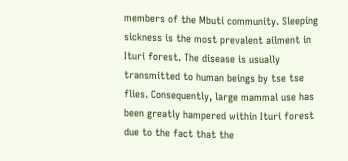members of the Mbuti community. Sleeping sickness is the most prevalent ailment in Ituri forest. The disease is usually transmitted to human beings by tse tse flies. Consequently, large mammal use has been greatly hampered within Ituri forest due to the fact that the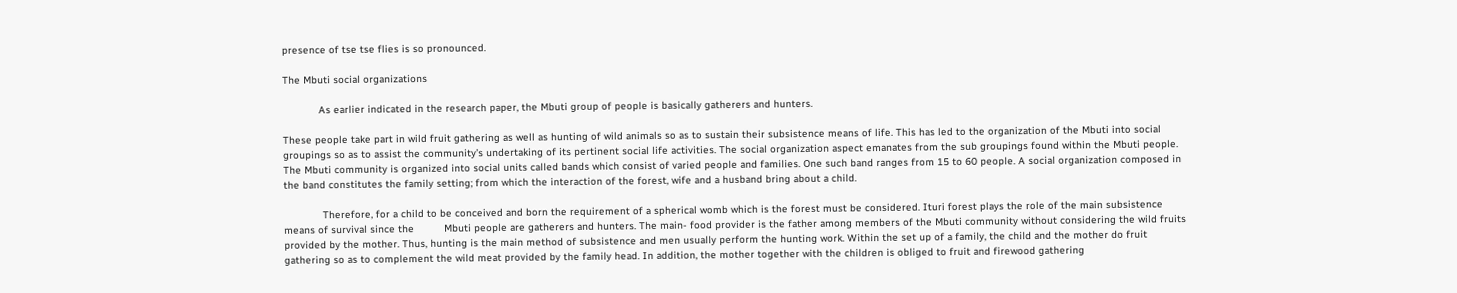presence of tse tse flies is so pronounced.

The Mbuti social organizations

            As earlier indicated in the research paper, the Mbuti group of people is basically gatherers and hunters.

These people take part in wild fruit gathering as well as hunting of wild animals so as to sustain their subsistence means of life. This has led to the organization of the Mbuti into social groupings so as to assist the community’s undertaking of its pertinent social life activities. The social organization aspect emanates from the sub groupings found within the Mbuti people. The Mbuti community is organized into social units called bands which consist of varied people and families. One such band ranges from 15 to 60 people. A social organization composed in the band constitutes the family setting; from which the interaction of the forest, wife and a husband bring about a child.

             Therefore, for a child to be conceived and born the requirement of a spherical womb which is the forest must be considered. Ituri forest plays the role of the main subsistence means of survival since the          Mbuti people are gatherers and hunters. The main- food provider is the father among members of the Mbuti community without considering the wild fruits provided by the mother. Thus, hunting is the main method of subsistence and men usually perform the hunting work. Within the set up of a family, the child and the mother do fruit gathering so as to complement the wild meat provided by the family head. In addition, the mother together with the children is obliged to fruit and firewood gathering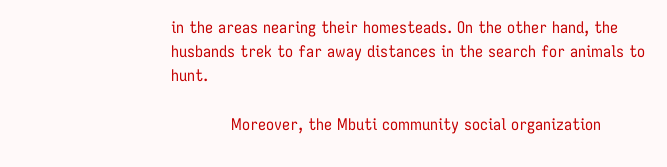in the areas nearing their homesteads. On the other hand, the husbands trek to far away distances in the search for animals to hunt.

            Moreover, the Mbuti community social organization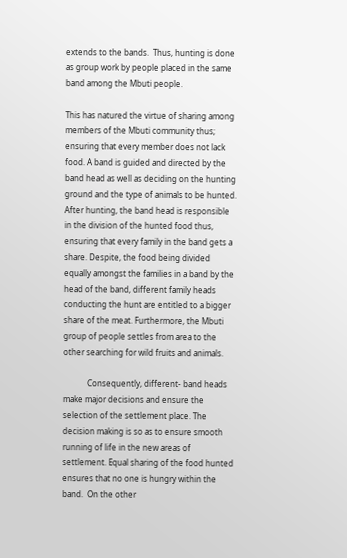extends to the bands.  Thus, hunting is done as group work by people placed in the same band among the Mbuti people.

This has natured the virtue of sharing among members of the Mbuti community thus; ensuring that every member does not lack food. A band is guided and directed by the band head as well as deciding on the hunting ground and the type of animals to be hunted. After hunting, the band head is responsible in the division of the hunted food thus, ensuring that every family in the band gets a share. Despite, the food being divided equally amongst the families in a band by the head of the band, different family heads conducting the hunt are entitled to a bigger share of the meat. Furthermore, the Mbuti group of people settles from area to the other searching for wild fruits and animals.

            Consequently, different- band heads make major decisions and ensure the selection of the settlement place. The decision making is so as to ensure smooth running of life in the new areas of settlement. Equal sharing of the food hunted ensures that no one is hungry within the band.  On the other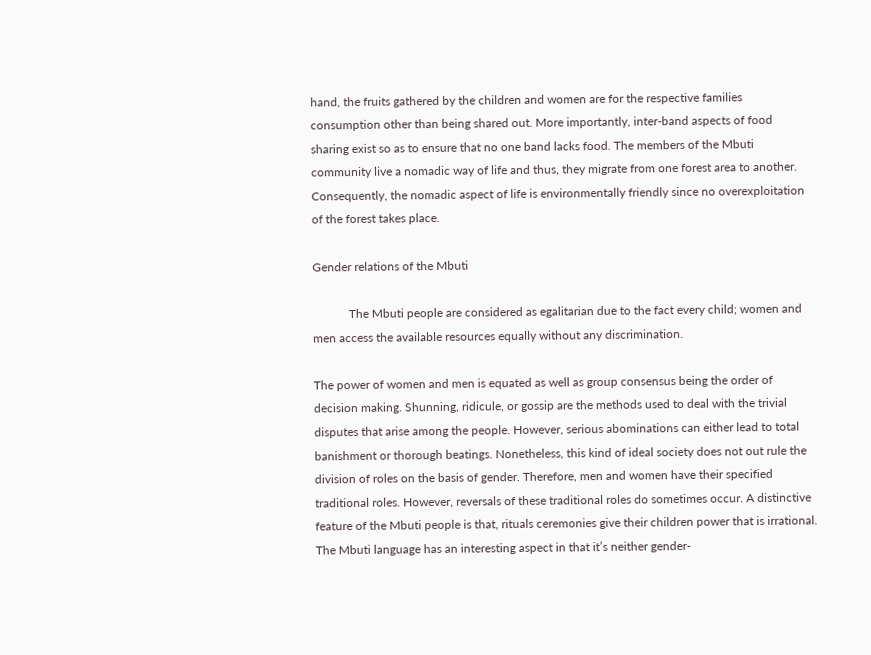hand, the fruits gathered by the children and women are for the respective families consumption other than being shared out. More importantly, inter-band aspects of food sharing exist so as to ensure that no one band lacks food. The members of the Mbuti community live a nomadic way of life and thus, they migrate from one forest area to another. Consequently, the nomadic aspect of life is environmentally friendly since no overexploitation of the forest takes place.

Gender relations of the Mbuti

            The Mbuti people are considered as egalitarian due to the fact every child; women and men access the available resources equally without any discrimination.

The power of women and men is equated as well as group consensus being the order of decision making. Shunning, ridicule, or gossip are the methods used to deal with the trivial disputes that arise among the people. However, serious abominations can either lead to total banishment or thorough beatings. Nonetheless, this kind of ideal society does not out rule the division of roles on the basis of gender. Therefore, men and women have their specified traditional roles. However, reversals of these traditional roles do sometimes occur. A distinctive feature of the Mbuti people is that, rituals ceremonies give their children power that is irrational. The Mbuti language has an interesting aspect in that it’s neither gender-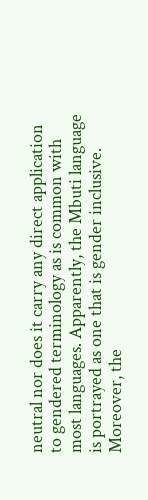neutral nor does it carry any direct application to gendered terminology as is common with most languages. Apparently, the Mbuti language is portrayed as one that is gender inclusive.    Moreover, the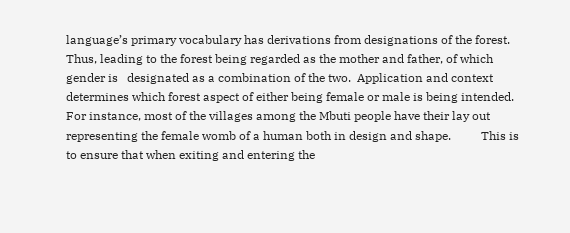language’s primary vocabulary has derivations from designations of the forest. Thus, leading to the forest being regarded as the mother and father, of which gender is   designated as a combination of the two.  Application and context determines which forest aspect of either being female or male is being intended. For instance, most of the villages among the Mbuti people have their lay out representing the female womb of a human both in design and shape.          This is to ensure that when exiting and entering the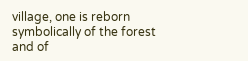village, one is reborn symbolically of the forest and of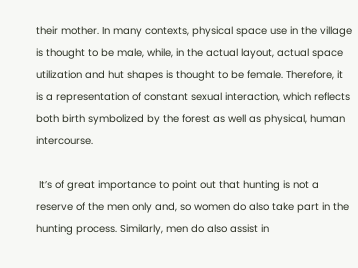their mother. In many contexts, physical space use in the village is thought to be male, while, in the actual layout, actual space utilization and hut shapes is thought to be female. Therefore, it is a representation of constant sexual interaction, which reflects both birth symbolized by the forest as well as physical, human intercourse.

 It’s of great importance to point out that hunting is not a reserve of the men only and, so women do also take part in the hunting process. Similarly, men do also assist in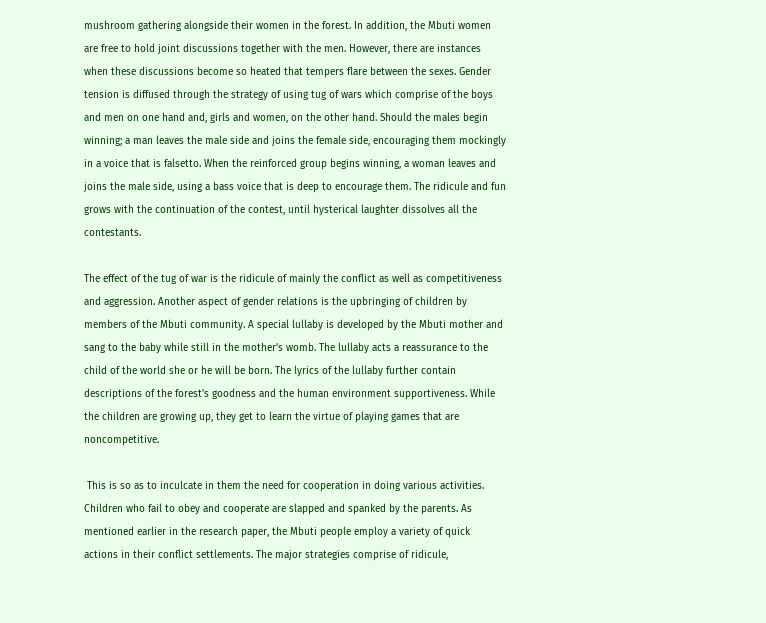mushroom gathering alongside their women in the forest. In addition, the Mbuti women are free to hold joint discussions together with the men. However, there are instances when these discussions become so heated that tempers flare between the sexes. Gender tension is diffused through the strategy of using tug of wars which comprise of the boys and men on one hand and, girls and women, on the other hand. Should the males begin winning; a man leaves the male side and joins the female side, encouraging them mockingly in a voice that is falsetto. When the reinforced group begins winning, a woman leaves and joins the male side, using a bass voice that is deep to encourage them. The ridicule and fun grows with the continuation of the contest, until hysterical laughter dissolves all the contestants.

The effect of the tug of war is the ridicule of mainly the conflict as well as competitiveness and aggression. Another aspect of gender relations is the upbringing of children by members of the Mbuti community. A special lullaby is developed by the Mbuti mother and sang to the baby while still in the mother’s womb. The lullaby acts a reassurance to the child of the world she or he will be born. The lyrics of the lullaby further contain descriptions of the forest’s goodness and the human environment supportiveness. While the children are growing up, they get to learn the virtue of playing games that are noncompetitive.

 This is so as to inculcate in them the need for cooperation in doing various activities. Children who fail to obey and cooperate are slapped and spanked by the parents. As mentioned earlier in the research paper, the Mbuti people employ a variety of quick actions in their conflict settlements. The major strategies comprise of ridicule,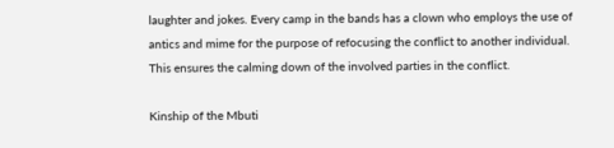laughter and jokes. Every camp in the bands has a clown who employs the use of antics and mime for the purpose of refocusing the conflict to another individual. This ensures the calming down of the involved parties in the conflict.

Kinship of the Mbuti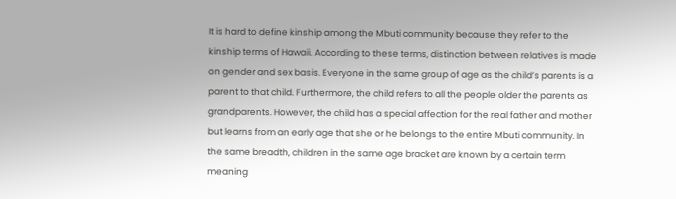It is hard to define kinship among the Mbuti community because they refer to the kinship terms of Hawaii. According to these terms, distinction between relatives is made on gender and sex basis. Everyone in the same group of age as the child’s parents is a parent to that child. Furthermore, the child refers to all the people older the parents as grandparents. However, the child has a special affection for the real father and mother but learns from an early age that she or he belongs to the entire Mbuti community. In the same breadth, children in the same age bracket are known by a certain term meaning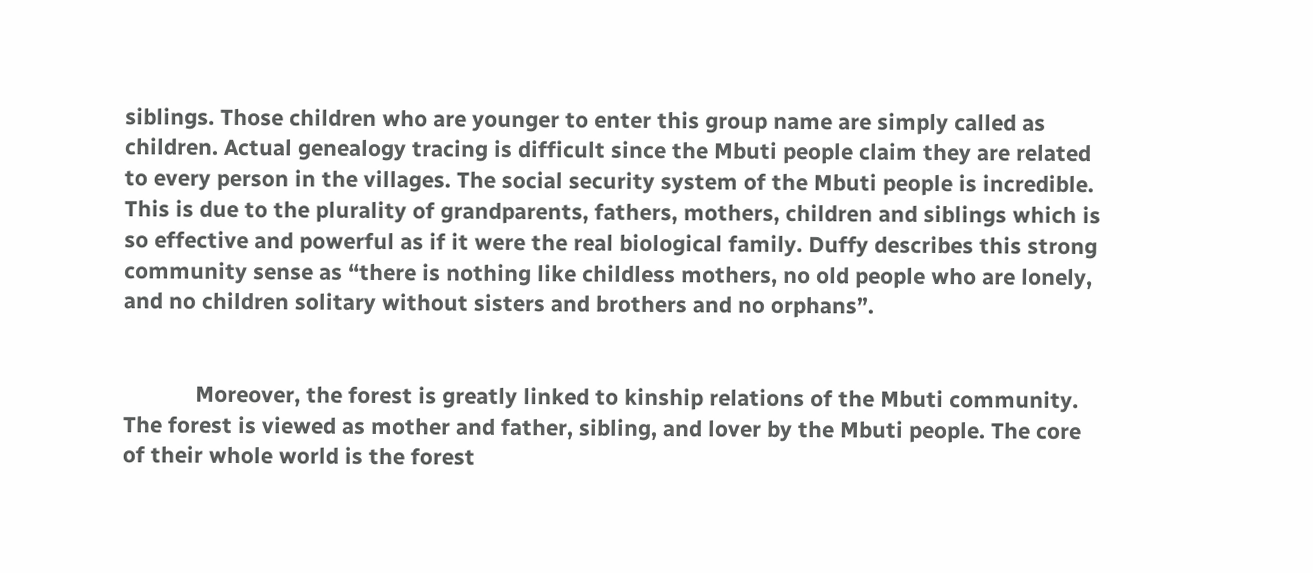siblings. Those children who are younger to enter this group name are simply called as children. Actual genealogy tracing is difficult since the Mbuti people claim they are related to every person in the villages. The social security system of the Mbuti people is incredible. This is due to the plurality of grandparents, fathers, mothers, children and siblings which is so effective and powerful as if it were the real biological family. Duffy describes this strong community sense as “there is nothing like childless mothers, no old people who are lonely, and no children solitary without sisters and brothers and no orphans”.


            Moreover, the forest is greatly linked to kinship relations of the Mbuti community. The forest is viewed as mother and father, sibling, and lover by the Mbuti people. The core of their whole world is the forest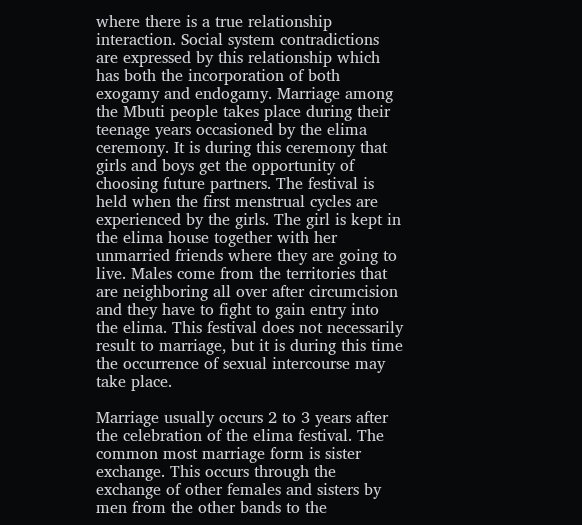where there is a true relationship interaction. Social system contradictions are expressed by this relationship which has both the incorporation of both exogamy and endogamy. Marriage among the Mbuti people takes place during their teenage years occasioned by the elima ceremony. It is during this ceremony that girls and boys get the opportunity of choosing future partners. The festival is held when the first menstrual cycles are experienced by the girls. The girl is kept in the elima house together with her unmarried friends where they are going to live. Males come from the territories that are neighboring all over after circumcision and they have to fight to gain entry into the elima. This festival does not necessarily result to marriage, but it is during this time the occurrence of sexual intercourse may take place.

Marriage usually occurs 2 to 3 years after the celebration of the elima festival. The common most marriage form is sister exchange. This occurs through the exchange of other females and sisters by men from the other bands to the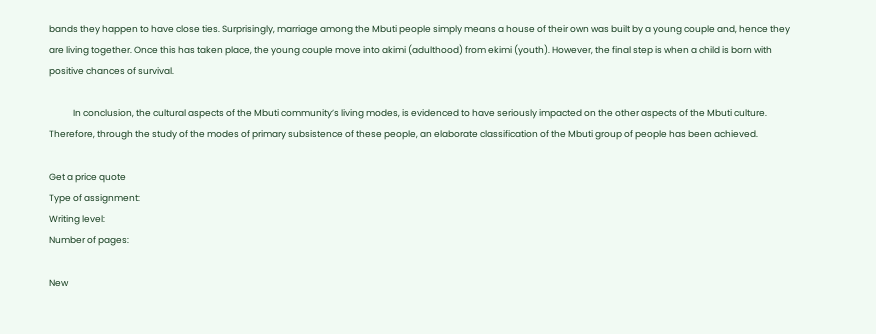bands they happen to have close ties. Surprisingly, marriage among the Mbuti people simply means a house of their own was built by a young couple and, hence they are living together. Once this has taken place, the young couple move into akimi (adulthood) from ekimi (youth). However, the final step is when a child is born with positive chances of survival.

            In conclusion, the cultural aspects of the Mbuti community’s living modes, is evidenced to have seriously impacted on the other aspects of the Mbuti culture. Therefore, through the study of the modes of primary subsistence of these people, an elaborate classification of the Mbuti group of people has been achieved.

Get a price quote
Type of assignment:
Writing level:
Number of pages:

New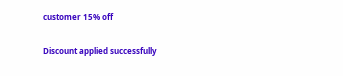customer 15% off

Discount applied successfully